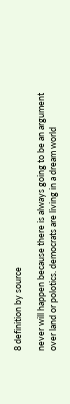8 definition by source

never will happen because there is always going to be an argument over land or polotics. democrats are living in a dream world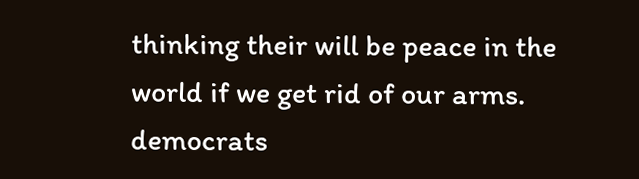thinking their will be peace in the world if we get rid of our arms.
democrats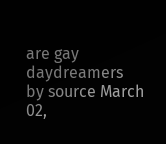are gay daydreamers
by source March 02,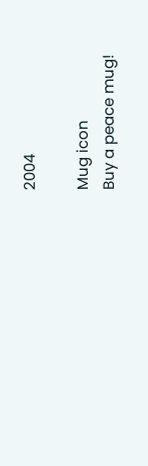2004

Mug icon
Buy a peace mug!